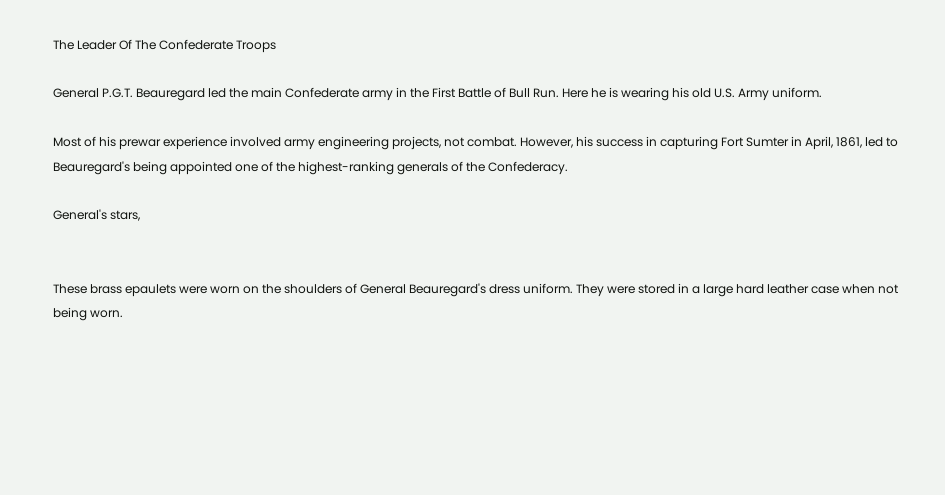The Leader Of The Confederate Troops

General P.G.T. Beauregard led the main Confederate army in the First Battle of Bull Run. Here he is wearing his old U.S. Army uniform.

Most of his prewar experience involved army engineering projects, not combat. However, his success in capturing Fort Sumter in April, 1861, led to Beauregard's being appointed one of the highest-ranking generals of the Confederacy.

General's stars,


These brass epaulets were worn on the shoulders of General Beauregard's dress uniform. They were stored in a large hard leather case when not being worn.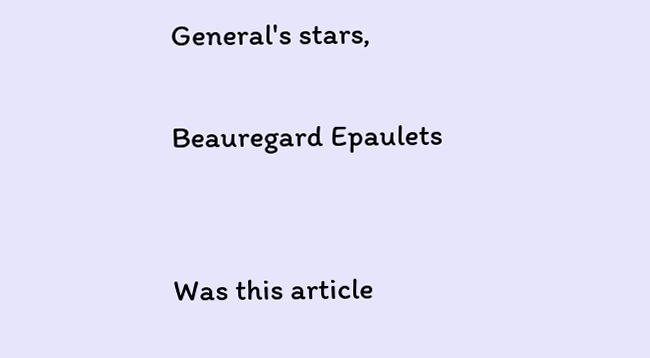General's stars,

Beauregard Epaulets


Was this article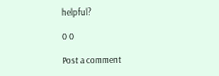helpful?

0 0

Post a comment